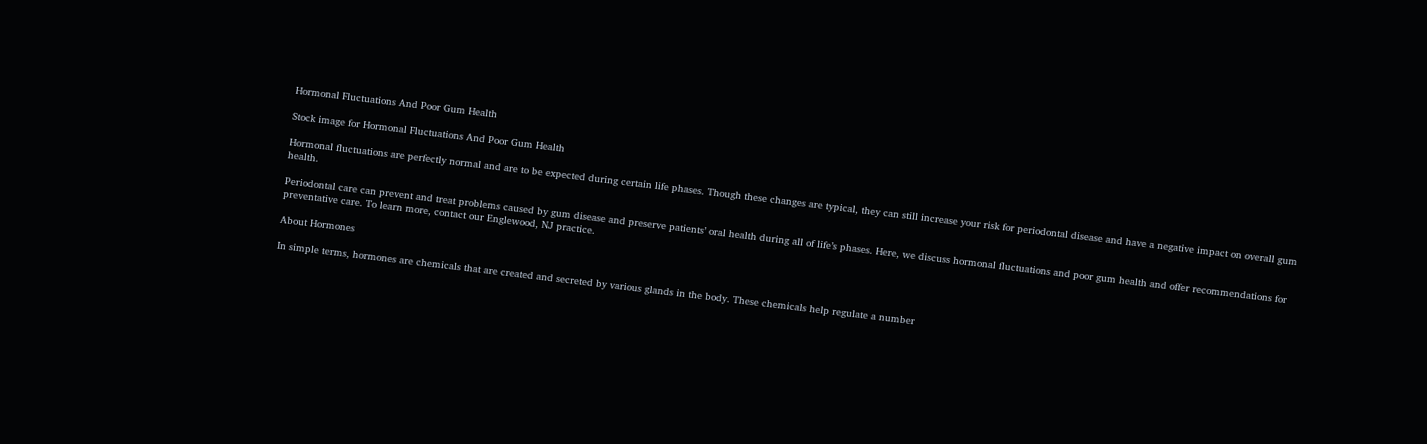Hormonal Fluctuations And Poor Gum Health

Stock image for Hormonal Fluctuations And Poor Gum Health

Hormonal fluctuations are perfectly normal and are to be expected during certain life phases. Though these changes are typical, they can still increase your risk for periodontal disease and have a negative impact on overall gum health.

Periodontal care can prevent and treat problems caused by gum disease and preserve patients’ oral health during all of life’s phases. Here, we discuss hormonal fluctuations and poor gum health and offer recommendations for preventative care. To learn more, contact our Englewood, NJ practice.

About Hormones

In simple terms, hormones are chemicals that are created and secreted by various glands in the body. These chemicals help regulate a number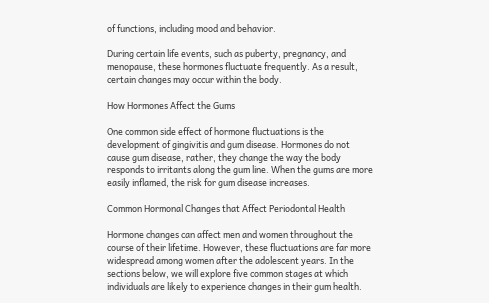of functions, including mood and behavior.

During certain life events, such as puberty, pregnancy, and menopause, these hormones fluctuate frequently. As a result, certain changes may occur within the body.

How Hormones Affect the Gums

One common side effect of hormone fluctuations is the development of gingivitis and gum disease. Hormones do not cause gum disease, rather, they change the way the body responds to irritants along the gum line. When the gums are more easily inflamed, the risk for gum disease increases.

Common Hormonal Changes that Affect Periodontal Health

Hormone changes can affect men and women throughout the course of their lifetime. However, these fluctuations are far more widespread among women after the adolescent years. In the sections below, we will explore five common stages at which individuals are likely to experience changes in their gum health.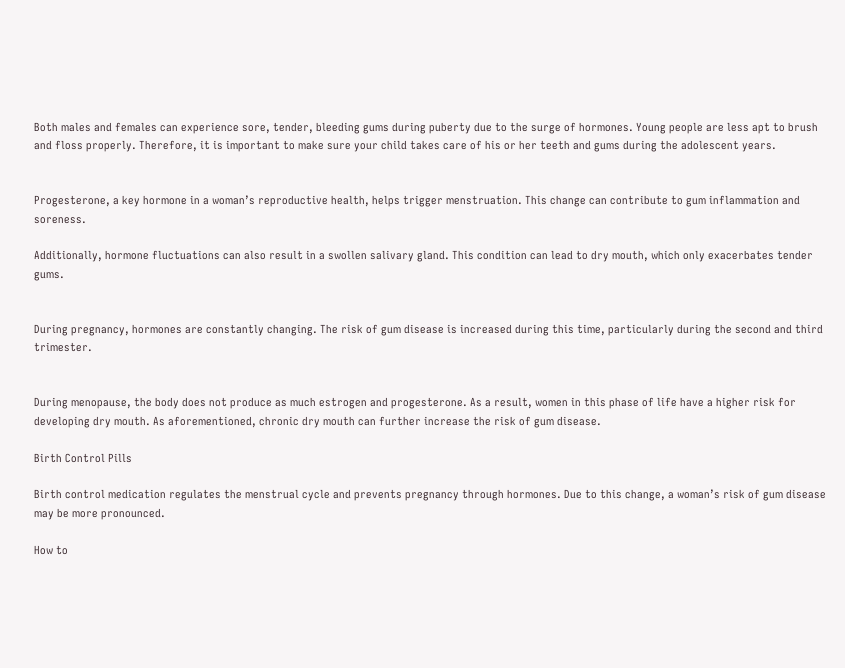Both males and females can experience sore, tender, bleeding gums during puberty due to the surge of hormones. Young people are less apt to brush and floss properly. Therefore, it is important to make sure your child takes care of his or her teeth and gums during the adolescent years.


Progesterone, a key hormone in a woman’s reproductive health, helps trigger menstruation. This change can contribute to gum inflammation and soreness.

Additionally, hormone fluctuations can also result in a swollen salivary gland. This condition can lead to dry mouth, which only exacerbates tender gums.


During pregnancy, hormones are constantly changing. The risk of gum disease is increased during this time, particularly during the second and third trimester.


During menopause, the body does not produce as much estrogen and progesterone. As a result, women in this phase of life have a higher risk for developing dry mouth. As aforementioned, chronic dry mouth can further increase the risk of gum disease.

Birth Control Pills

Birth control medication regulates the menstrual cycle and prevents pregnancy through hormones. Due to this change, a woman’s risk of gum disease may be more pronounced.

How to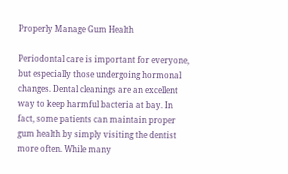Properly Manage Gum Health

Periodontal care is important for everyone, but especially those undergoing hormonal changes. Dental cleanings are an excellent way to keep harmful bacteria at bay. In fact, some patients can maintain proper gum health by simply visiting the dentist more often. While many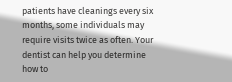patients have cleanings every six months, some individuals may require visits twice as often. Your dentist can help you determine how to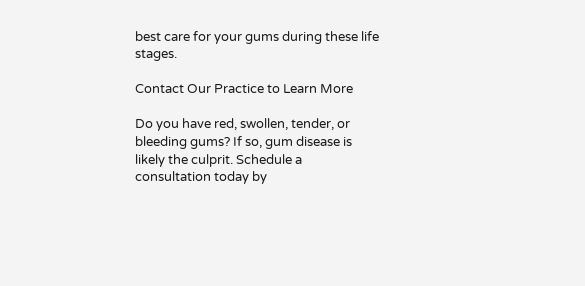best care for your gums during these life stages.

Contact Our Practice to Learn More

Do you have red, swollen, tender, or bleeding gums? If so, gum disease is likely the culprit. Schedule a consultation today by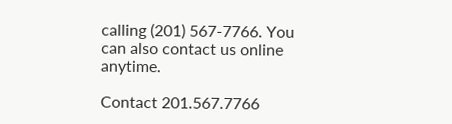calling (201) 567-7766. You can also contact us online anytime.

Contact 201.567.7766